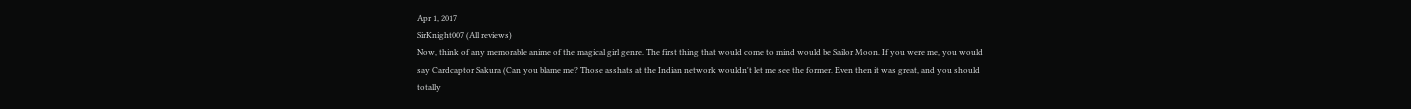Apr 1, 2017
SirKnight007 (All reviews)
Now, think of any memorable anime of the magical girl genre. The first thing that would come to mind would be Sailor Moon. If you were me, you would say Cardcaptor Sakura (Can you blame me? Those asshats at the Indian network wouldn't let me see the former. Even then it was great, and you should totally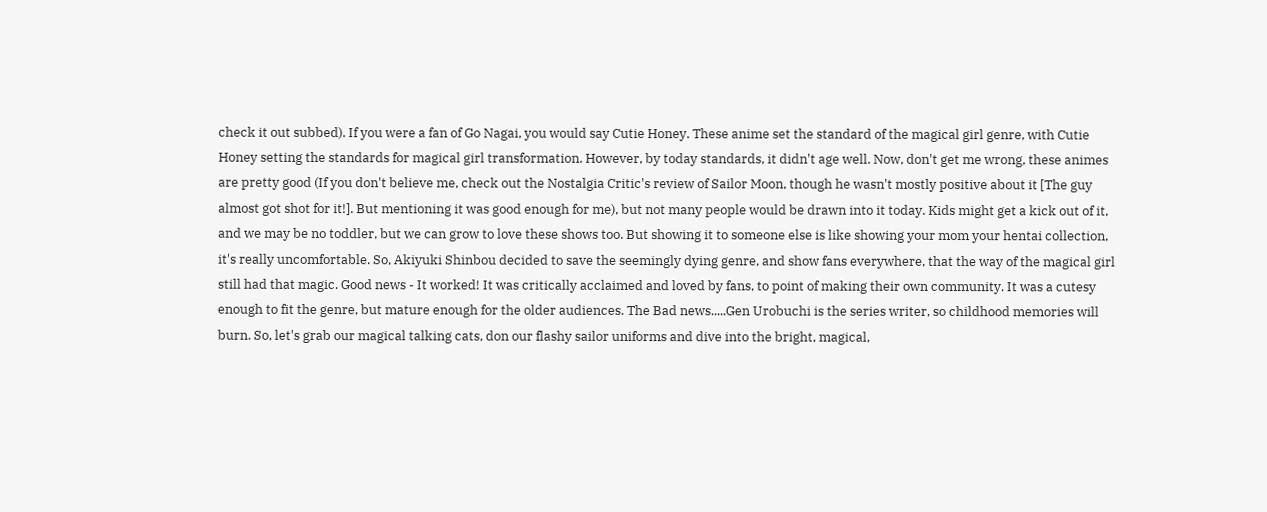check it out subbed). If you were a fan of Go Nagai, you would say Cutie Honey. These anime set the standard of the magical girl genre, with Cutie Honey setting the standards for magical girl transformation. However, by today standards, it didn't age well. Now, don't get me wrong, these animes are pretty good (If you don't believe me, check out the Nostalgia Critic's review of Sailor Moon, though he wasn't mostly positive about it [The guy almost got shot for it!]. But mentioning it was good enough for me), but not many people would be drawn into it today. Kids might get a kick out of it, and we may be no toddler, but we can grow to love these shows too. But showing it to someone else is like showing your mom your hentai collection, it's really uncomfortable. So, Akiyuki Shinbou decided to save the seemingly dying genre, and show fans everywhere, that the way of the magical girl still had that magic. Good news - It worked! It was critically acclaimed and loved by fans, to point of making their own community. It was a cutesy enough to fit the genre, but mature enough for the older audiences. The Bad news.....Gen Urobuchi is the series writer, so childhood memories will burn. So, let's grab our magical talking cats, don our flashy sailor uniforms and dive into the bright, magical,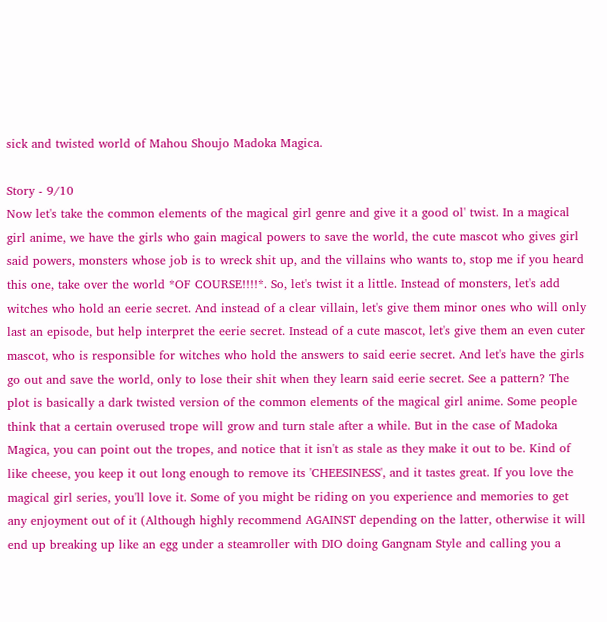sick and twisted world of Mahou Shoujo Madoka Magica.

Story - 9/10
Now let's take the common elements of the magical girl genre and give it a good ol' twist. In a magical girl anime, we have the girls who gain magical powers to save the world, the cute mascot who gives girl said powers, monsters whose job is to wreck shit up, and the villains who wants to, stop me if you heard this one, take over the world *OF COURSE!!!!*. So, let's twist it a little. Instead of monsters, let's add witches who hold an eerie secret. And instead of a clear villain, let's give them minor ones who will only last an episode, but help interpret the eerie secret. Instead of a cute mascot, let's give them an even cuter mascot, who is responsible for witches who hold the answers to said eerie secret. And let's have the girls go out and save the world, only to lose their shit when they learn said eerie secret. See a pattern? The plot is basically a dark twisted version of the common elements of the magical girl anime. Some people think that a certain overused trope will grow and turn stale after a while. But in the case of Madoka Magica, you can point out the tropes, and notice that it isn't as stale as they make it out to be. Kind of like cheese, you keep it out long enough to remove its 'CHEESINESS', and it tastes great. If you love the magical girl series, you'll love it. Some of you might be riding on you experience and memories to get any enjoyment out of it (Although highly recommend AGAINST depending on the latter, otherwise it will end up breaking up like an egg under a steamroller with DIO doing Gangnam Style and calling you a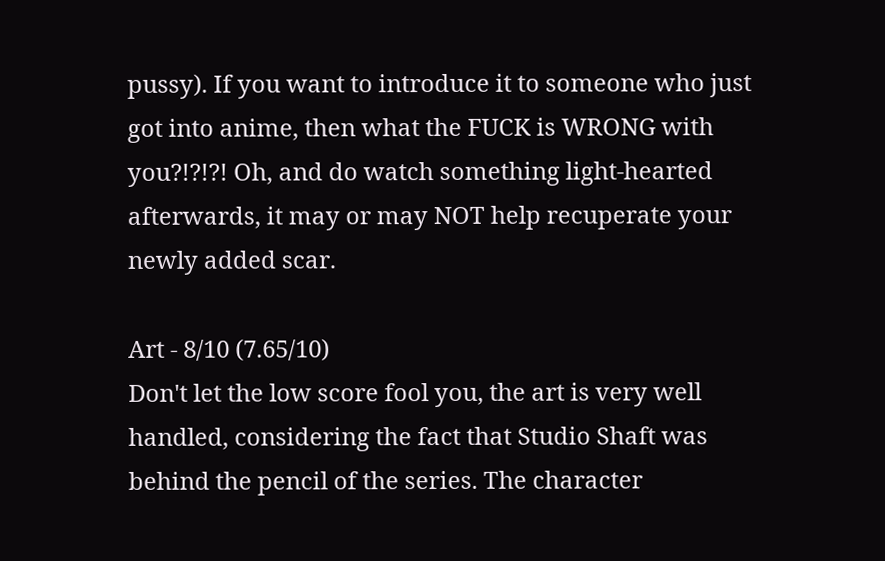pussy). If you want to introduce it to someone who just got into anime, then what the FUCK is WRONG with you?!?!?! Oh, and do watch something light-hearted afterwards, it may or may NOT help recuperate your newly added scar.

Art - 8/10 (7.65/10)
Don't let the low score fool you, the art is very well handled, considering the fact that Studio Shaft was behind the pencil of the series. The character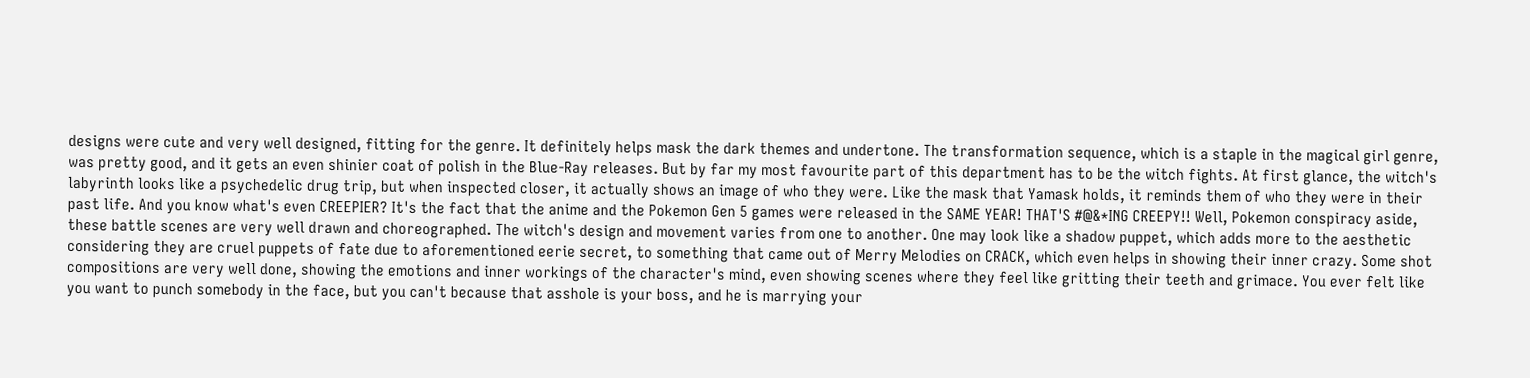designs were cute and very well designed, fitting for the genre. It definitely helps mask the dark themes and undertone. The transformation sequence, which is a staple in the magical girl genre, was pretty good, and it gets an even shinier coat of polish in the Blue-Ray releases. But by far my most favourite part of this department has to be the witch fights. At first glance, the witch's labyrinth looks like a psychedelic drug trip, but when inspected closer, it actually shows an image of who they were. Like the mask that Yamask holds, it reminds them of who they were in their past life. And you know what's even CREEPIER? It's the fact that the anime and the Pokemon Gen 5 games were released in the SAME YEAR! THAT'S #@&*ING CREEPY!! Well, Pokemon conspiracy aside, these battle scenes are very well drawn and choreographed. The witch's design and movement varies from one to another. One may look like a shadow puppet, which adds more to the aesthetic considering they are cruel puppets of fate due to aforementioned eerie secret, to something that came out of Merry Melodies on CRACK, which even helps in showing their inner crazy. Some shot compositions are very well done, showing the emotions and inner workings of the character's mind, even showing scenes where they feel like gritting their teeth and grimace. You ever felt like you want to punch somebody in the face, but you can't because that asshole is your boss, and he is marrying your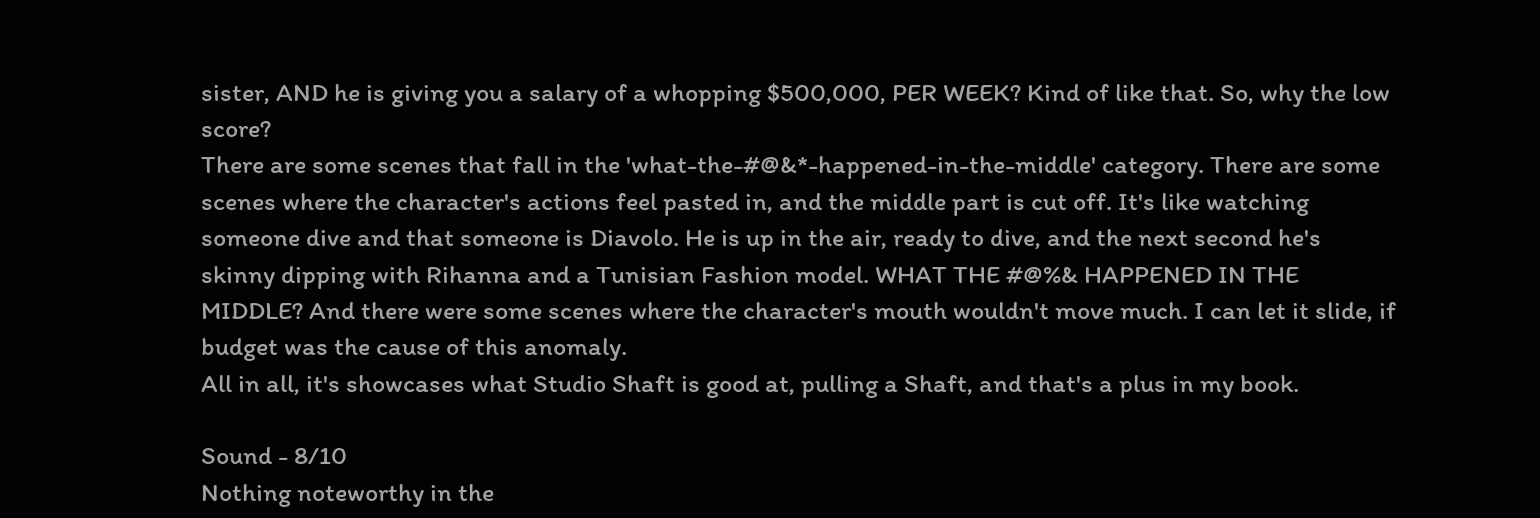sister, AND he is giving you a salary of a whopping $500,000, PER WEEK? Kind of like that. So, why the low score?
There are some scenes that fall in the 'what-the-#@&*-happened-in-the-middle' category. There are some scenes where the character's actions feel pasted in, and the middle part is cut off. It's like watching someone dive and that someone is Diavolo. He is up in the air, ready to dive, and the next second he's skinny dipping with Rihanna and a Tunisian Fashion model. WHAT THE #@%& HAPPENED IN THE MIDDLE? And there were some scenes where the character's mouth wouldn't move much. I can let it slide, if budget was the cause of this anomaly.
All in all, it's showcases what Studio Shaft is good at, pulling a Shaft, and that's a plus in my book.

Sound - 8/10
Nothing noteworthy in the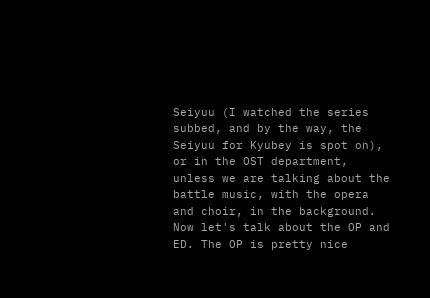Seiyuu (I watched the series subbed, and by the way, the Seiyuu for Kyubey is spot on), or in the OST department, unless we are talking about the battle music, with the opera and choir, in the background. Now let's talk about the OP and ED. The OP is pretty nice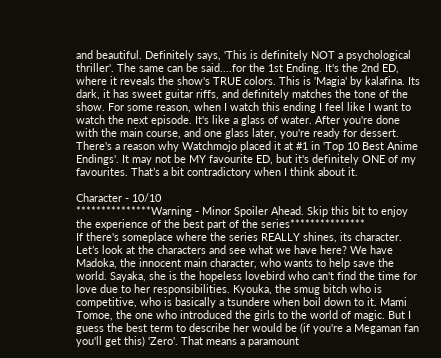and beautiful. Definitely says, 'This is definitely NOT a psychological thriller'. The same can be said....for the 1st Ending. It's the 2nd ED, where it reveals the show's TRUE colors. This is 'Magia' by kalafina. Its dark, it has sweet guitar riffs, and definitely matches the tone of the show. For some reason, when I watch this ending I feel like I want to watch the next episode. It's like a glass of water. After you're done with the main course, and one glass later, you're ready for dessert. There's a reason why Watchmojo placed it at #1 in 'Top 10 Best Anime Endings'. It may not be MY favourite ED, but it's definitely ONE of my favourites. That’s a bit contradictory when I think about it.

Character - 10/10
***************Warning - Minor Spoiler Ahead. Skip this bit to enjoy the experience of the best part of the series***************
If there's someplace where the series REALLY shines, its character.
Let’s look at the characters and see what we have here? We have Madoka, the innocent main character, who wants to help save the world. Sayaka, she is the hopeless lovebird who can't find the time for love due to her responsibilities. Kyouka, the smug bitch who is competitive, who is basically a tsundere when boil down to it. Mami Tomoe, the one who introduced the girls to the world of magic. But I guess the best term to describe her would be (if you're a Megaman fan you'll get this) 'Zero'. That means a paramount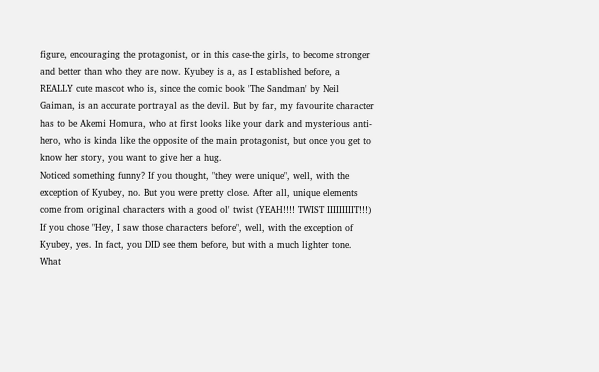figure, encouraging the protagonist, or in this case-the girls, to become stronger and better than who they are now. Kyubey is a, as I established before, a REALLY cute mascot who is, since the comic book 'The Sandman' by Neil Gaiman, is an accurate portrayal as the devil. But by far, my favourite character has to be Akemi Homura, who at first looks like your dark and mysterious anti-hero, who is kinda like the opposite of the main protagonist, but once you get to know her story, you want to give her a hug.
Noticed something funny? If you thought, "they were unique", well, with the exception of Kyubey, no. But you were pretty close. After all, unique elements come from original characters with a good ol' twist (YEAH!!!! TWIST IIIIIIIIIT!!!) If you chose "Hey, I saw those characters before", well, with the exception of Kyubey, yes. In fact, you DID see them before, but with a much lighter tone. What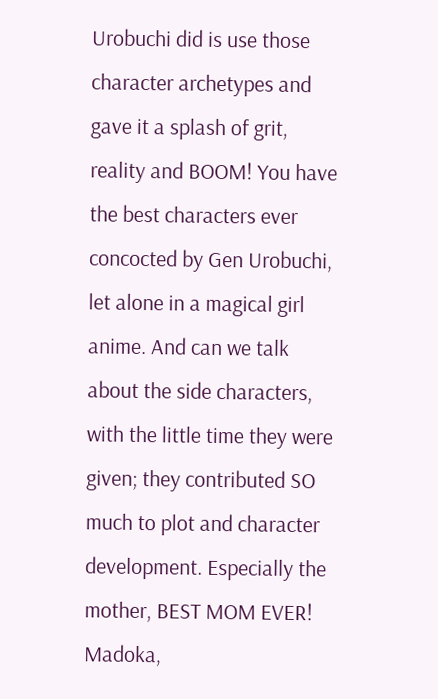Urobuchi did is use those character archetypes and gave it a splash of grit, reality and BOOM! You have the best characters ever concocted by Gen Urobuchi, let alone in a magical girl anime. And can we talk about the side characters, with the little time they were given; they contributed SO much to plot and character development. Especially the mother, BEST MOM EVER! Madoka,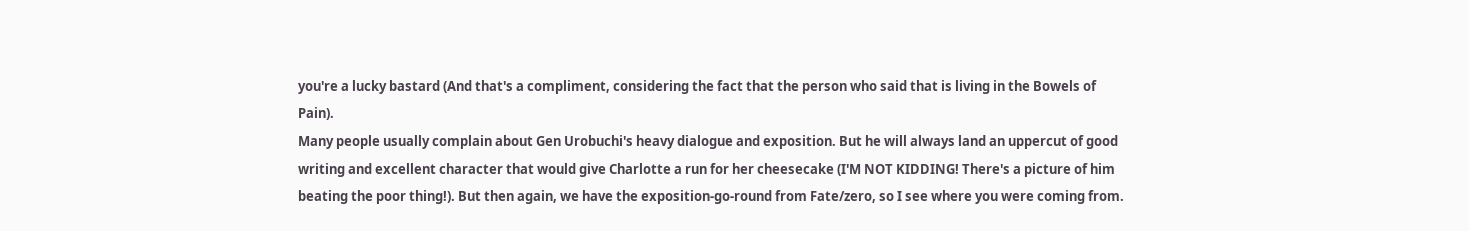you're a lucky bastard (And that's a compliment, considering the fact that the person who said that is living in the Bowels of Pain).
Many people usually complain about Gen Urobuchi's heavy dialogue and exposition. But he will always land an uppercut of good writing and excellent character that would give Charlotte a run for her cheesecake (I'M NOT KIDDING! There's a picture of him beating the poor thing!). But then again, we have the exposition-go-round from Fate/zero, so I see where you were coming from.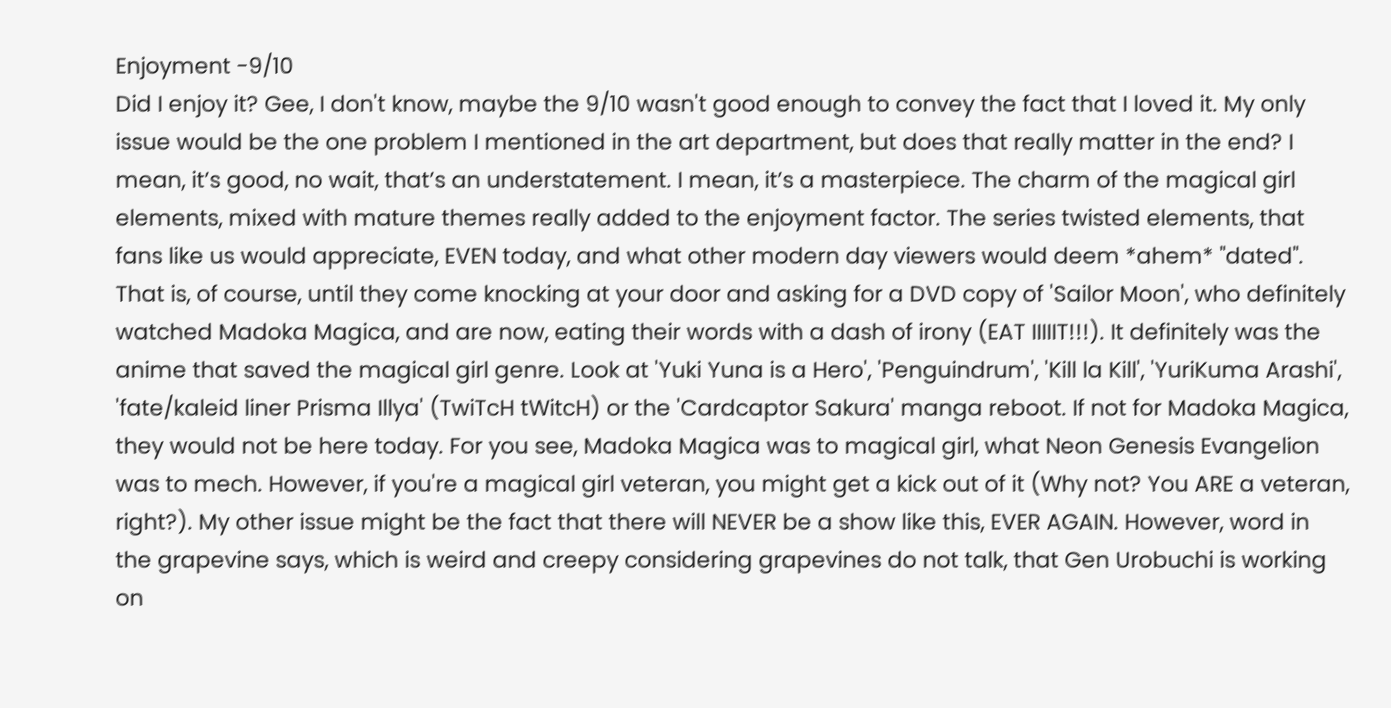Enjoyment -9/10
Did I enjoy it? Gee, I don't know, maybe the 9/10 wasn't good enough to convey the fact that I loved it. My only issue would be the one problem I mentioned in the art department, but does that really matter in the end? I mean, it’s good, no wait, that’s an understatement. I mean, it’s a masterpiece. The charm of the magical girl elements, mixed with mature themes really added to the enjoyment factor. The series twisted elements, that fans like us would appreciate, EVEN today, and what other modern day viewers would deem *ahem* "dated". That is, of course, until they come knocking at your door and asking for a DVD copy of 'Sailor Moon', who definitely watched Madoka Magica, and are now, eating their words with a dash of irony (EAT IIIIIT!!!). It definitely was the anime that saved the magical girl genre. Look at 'Yuki Yuna is a Hero', 'Penguindrum', 'Kill la Kill', 'YuriKuma Arashi', 'fate/kaleid liner Prisma Illya' (TwiTcH tWitcH) or the 'Cardcaptor Sakura' manga reboot. If not for Madoka Magica, they would not be here today. For you see, Madoka Magica was to magical girl, what Neon Genesis Evangelion was to mech. However, if you're a magical girl veteran, you might get a kick out of it (Why not? You ARE a veteran, right?). My other issue might be the fact that there will NEVER be a show like this, EVER AGAIN. However, word in the grapevine says, which is weird and creepy considering grapevines do not talk, that Gen Urobuchi is working on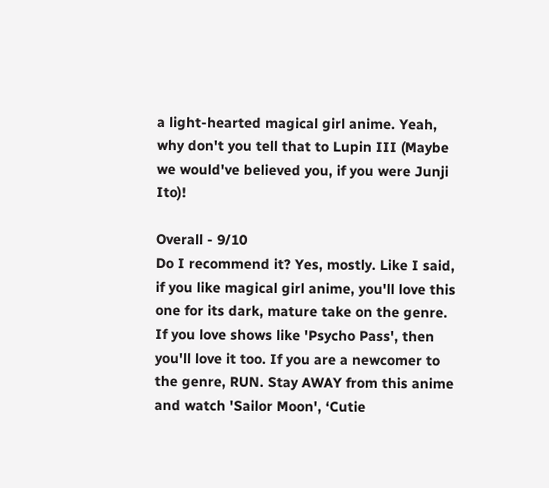a light-hearted magical girl anime. Yeah, why don't you tell that to Lupin III (Maybe we would've believed you, if you were Junji Ito)!

Overall - 9/10
Do I recommend it? Yes, mostly. Like I said, if you like magical girl anime, you'll love this one for its dark, mature take on the genre. If you love shows like 'Psycho Pass', then you'll love it too. If you are a newcomer to the genre, RUN. Stay AWAY from this anime and watch 'Sailor Moon', ‘Cutie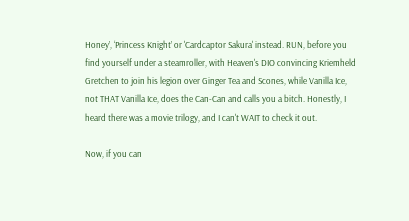Honey’, ‘Princess Knight’ or 'Cardcaptor Sakura' instead. RUN, before you find yourself under a steamroller, with Heaven's DIO convincing Kriemheld Gretchen to join his legion over Ginger Tea and Scones, while Vanilla Ice, not THAT Vanilla Ice, does the Can-Can and calls you a bitch. Honestly, I heard there was a movie trilogy, and I can't WAIT to check it out.

Now, if you can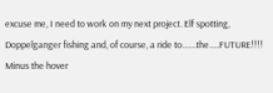excuse me, I need to work on my next project. Elf spotting, Doppelganger fishing and, of course, a ride to.......the.....FUTURE!!!! Minus the hover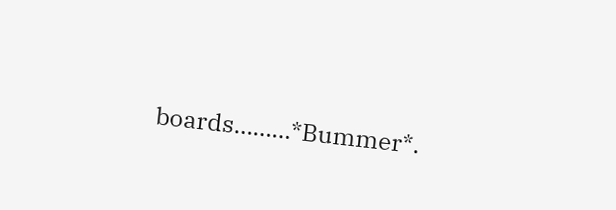boards………*Bummer*.